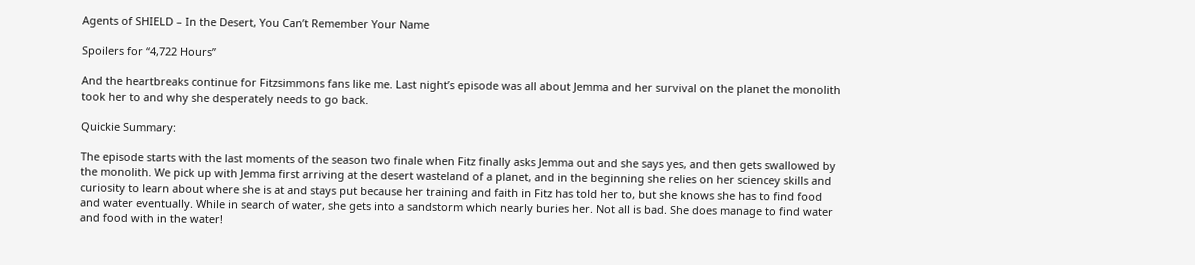Agents of SHIELD – In the Desert, You Can’t Remember Your Name

Spoilers for “4,722 Hours”

And the heartbreaks continue for Fitzsimmons fans like me. Last night’s episode was all about Jemma and her survival on the planet the monolith took her to and why she desperately needs to go back.

Quickie Summary:

The episode starts with the last moments of the season two finale when Fitz finally asks Jemma out and she says yes, and then gets swallowed by the monolith. We pick up with Jemma first arriving at the desert wasteland of a planet, and in the beginning she relies on her sciencey skills and curiosity to learn about where she is at and stays put because her training and faith in Fitz has told her to, but she knows she has to find food and water eventually. While in search of water, she gets into a sandstorm which nearly buries her. Not all is bad. She does manage to find water and food with in the water!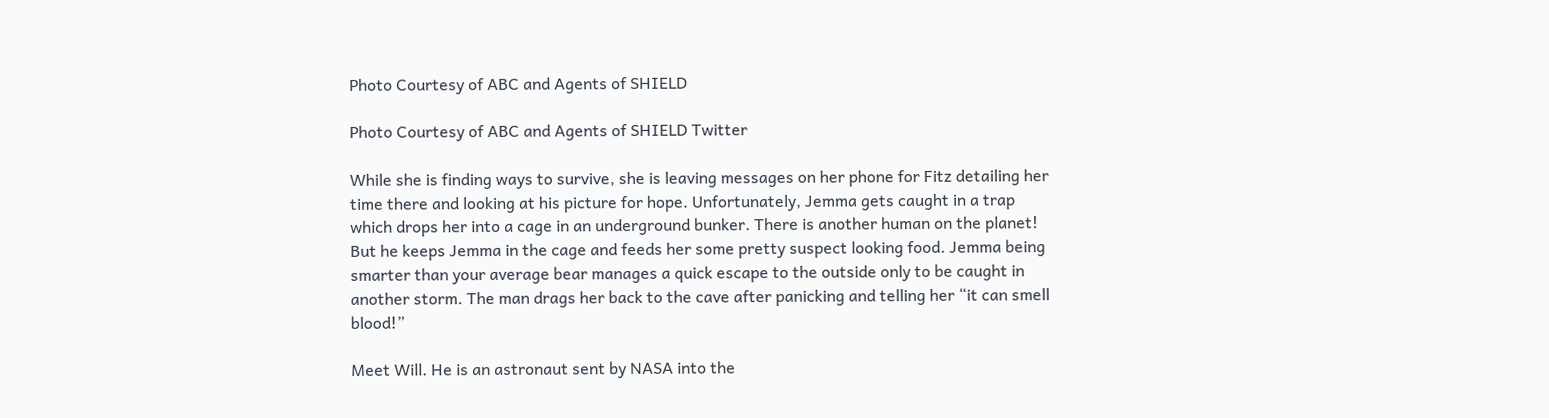Photo Courtesy of ABC and Agents of SHIELD

Photo Courtesy of ABC and Agents of SHIELD Twitter

While she is finding ways to survive, she is leaving messages on her phone for Fitz detailing her time there and looking at his picture for hope. Unfortunately, Jemma gets caught in a trap which drops her into a cage in an underground bunker. There is another human on the planet! But he keeps Jemma in the cage and feeds her some pretty suspect looking food. Jemma being smarter than your average bear manages a quick escape to the outside only to be caught in another storm. The man drags her back to the cave after panicking and telling her “it can smell blood!”

Meet Will. He is an astronaut sent by NASA into the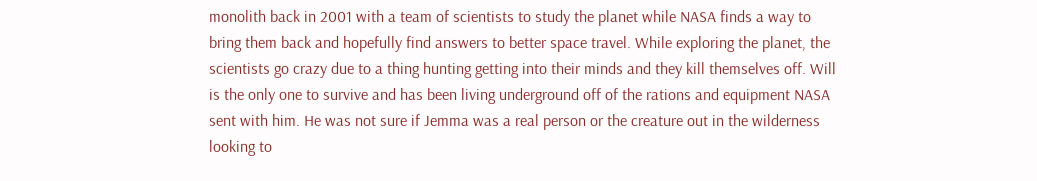monolith back in 2001 with a team of scientists to study the planet while NASA finds a way to bring them back and hopefully find answers to better space travel. While exploring the planet, the scientists go crazy due to a thing hunting getting into their minds and they kill themselves off. Will is the only one to survive and has been living underground off of the rations and equipment NASA sent with him. He was not sure if Jemma was a real person or the creature out in the wilderness looking to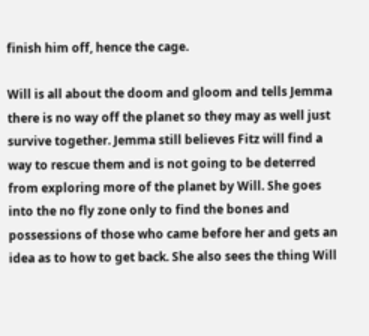finish him off, hence the cage.

Will is all about the doom and gloom and tells Jemma there is no way off the planet so they may as well just survive together. Jemma still believes Fitz will find a way to rescue them and is not going to be deterred from exploring more of the planet by Will. She goes into the no fly zone only to find the bones and possessions of those who came before her and gets an idea as to how to get back. She also sees the thing Will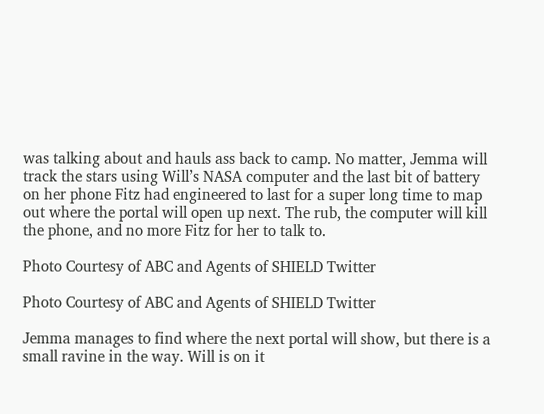was talking about and hauls ass back to camp. No matter, Jemma will track the stars using Will’s NASA computer and the last bit of battery on her phone Fitz had engineered to last for a super long time to map out where the portal will open up next. The rub, the computer will kill the phone, and no more Fitz for her to talk to.

Photo Courtesy of ABC and Agents of SHIELD Twitter

Photo Courtesy of ABC and Agents of SHIELD Twitter

Jemma manages to find where the next portal will show, but there is a small ravine in the way. Will is on it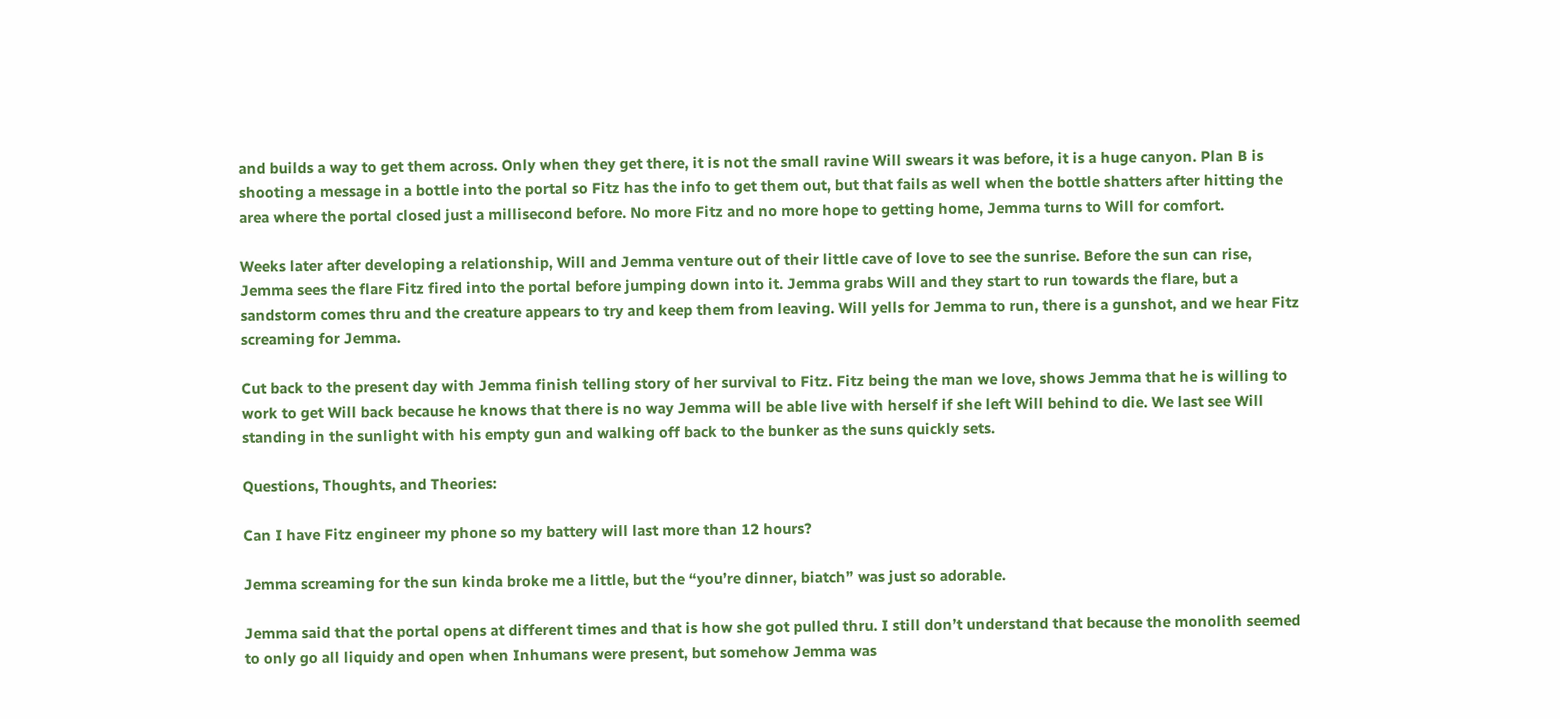and builds a way to get them across. Only when they get there, it is not the small ravine Will swears it was before, it is a huge canyon. Plan B is shooting a message in a bottle into the portal so Fitz has the info to get them out, but that fails as well when the bottle shatters after hitting the area where the portal closed just a millisecond before. No more Fitz and no more hope to getting home, Jemma turns to Will for comfort.

Weeks later after developing a relationship, Will and Jemma venture out of their little cave of love to see the sunrise. Before the sun can rise, Jemma sees the flare Fitz fired into the portal before jumping down into it. Jemma grabs Will and they start to run towards the flare, but a sandstorm comes thru and the creature appears to try and keep them from leaving. Will yells for Jemma to run, there is a gunshot, and we hear Fitz screaming for Jemma.

Cut back to the present day with Jemma finish telling story of her survival to Fitz. Fitz being the man we love, shows Jemma that he is willing to work to get Will back because he knows that there is no way Jemma will be able live with herself if she left Will behind to die. We last see Will standing in the sunlight with his empty gun and walking off back to the bunker as the suns quickly sets.

Questions, Thoughts, and Theories:

Can I have Fitz engineer my phone so my battery will last more than 12 hours?

Jemma screaming for the sun kinda broke me a little, but the “you’re dinner, biatch” was just so adorable.

Jemma said that the portal opens at different times and that is how she got pulled thru. I still don’t understand that because the monolith seemed to only go all liquidy and open when Inhumans were present, but somehow Jemma was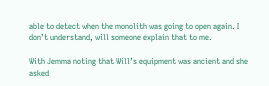able to detect when the monolith was going to open again. I don’t understand, will someone explain that to me.

With Jemma noting that Will’s equipment was ancient and she asked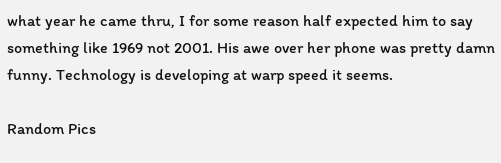what year he came thru, I for some reason half expected him to say something like 1969 not 2001. His awe over her phone was pretty damn funny. Technology is developing at warp speed it seems.

Random Pics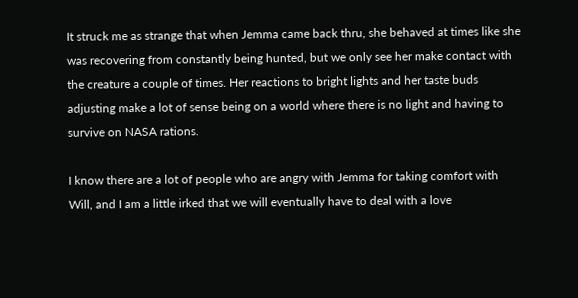It struck me as strange that when Jemma came back thru, she behaved at times like she was recovering from constantly being hunted, but we only see her make contact with the creature a couple of times. Her reactions to bright lights and her taste buds adjusting make a lot of sense being on a world where there is no light and having to survive on NASA rations.

I know there are a lot of people who are angry with Jemma for taking comfort with Will, and I am a little irked that we will eventually have to deal with a love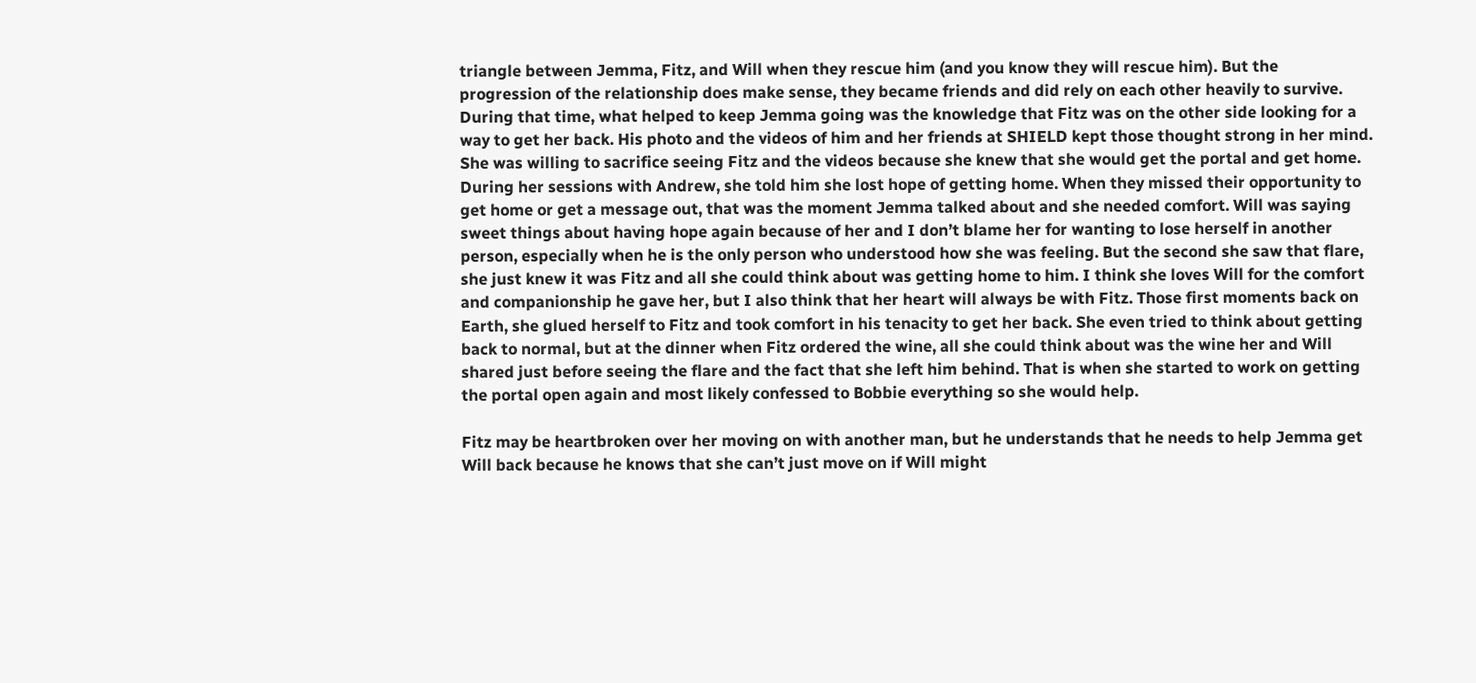triangle between Jemma, Fitz, and Will when they rescue him (and you know they will rescue him). But the progression of the relationship does make sense, they became friends and did rely on each other heavily to survive. During that time, what helped to keep Jemma going was the knowledge that Fitz was on the other side looking for a way to get her back. His photo and the videos of him and her friends at SHIELD kept those thought strong in her mind. She was willing to sacrifice seeing Fitz and the videos because she knew that she would get the portal and get home. During her sessions with Andrew, she told him she lost hope of getting home. When they missed their opportunity to get home or get a message out, that was the moment Jemma talked about and she needed comfort. Will was saying sweet things about having hope again because of her and I don’t blame her for wanting to lose herself in another person, especially when he is the only person who understood how she was feeling. But the second she saw that flare, she just knew it was Fitz and all she could think about was getting home to him. I think she loves Will for the comfort and companionship he gave her, but I also think that her heart will always be with Fitz. Those first moments back on Earth, she glued herself to Fitz and took comfort in his tenacity to get her back. She even tried to think about getting back to normal, but at the dinner when Fitz ordered the wine, all she could think about was the wine her and Will shared just before seeing the flare and the fact that she left him behind. That is when she started to work on getting the portal open again and most likely confessed to Bobbie everything so she would help.

Fitz may be heartbroken over her moving on with another man, but he understands that he needs to help Jemma get Will back because he knows that she can’t just move on if Will might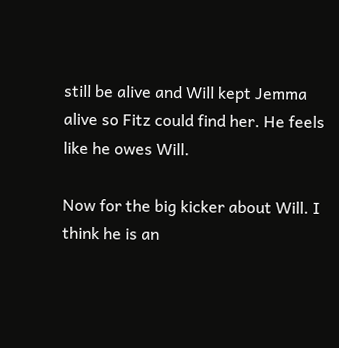still be alive and Will kept Jemma alive so Fitz could find her. He feels like he owes Will.

Now for the big kicker about Will. I think he is an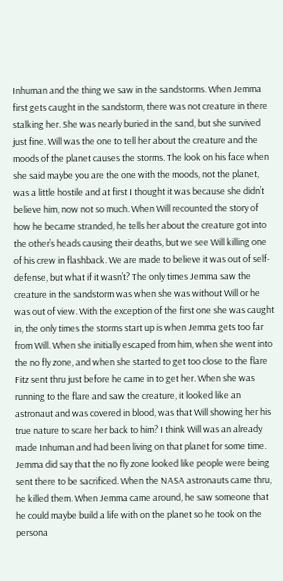Inhuman and the thing we saw in the sandstorms. When Jemma first gets caught in the sandstorm, there was not creature in there stalking her. She was nearly buried in the sand, but she survived just fine. Will was the one to tell her about the creature and the moods of the planet causes the storms. The look on his face when she said maybe you are the one with the moods, not the planet, was a little hostile and at first I thought it was because she didn’t believe him, now not so much. When Will recounted the story of how he became stranded, he tells her about the creature got into the other’s heads causing their deaths, but we see Will killing one of his crew in flashback. We are made to believe it was out of self-defense, but what if it wasn’t? The only times Jemma saw the creature in the sandstorm was when she was without Will or he was out of view. With the exception of the first one she was caught in, the only times the storms start up is when Jemma gets too far from Will. When she initially escaped from him, when she went into the no fly zone, and when she started to get too close to the flare Fitz sent thru just before he came in to get her. When she was running to the flare and saw the creature, it looked like an astronaut and was covered in blood, was that Will showing her his true nature to scare her back to him? I think Will was an already made Inhuman and had been living on that planet for some time. Jemma did say that the no fly zone looked like people were being sent there to be sacrificed. When the NASA astronauts came thru, he killed them. When Jemma came around, he saw someone that he could maybe build a life with on the planet so he took on the persona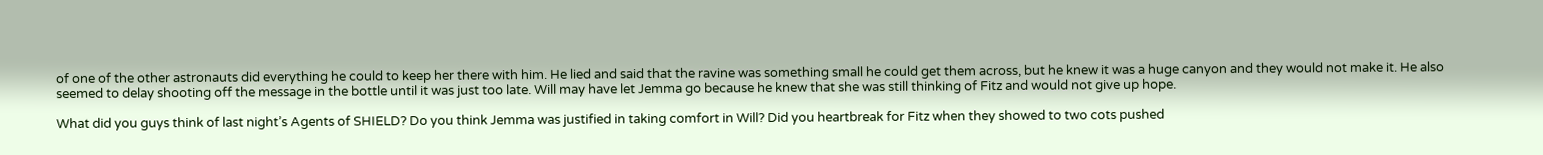of one of the other astronauts did everything he could to keep her there with him. He lied and said that the ravine was something small he could get them across, but he knew it was a huge canyon and they would not make it. He also seemed to delay shooting off the message in the bottle until it was just too late. Will may have let Jemma go because he knew that she was still thinking of Fitz and would not give up hope.

What did you guys think of last night’s Agents of SHIELD? Do you think Jemma was justified in taking comfort in Will? Did you heartbreak for Fitz when they showed to two cots pushed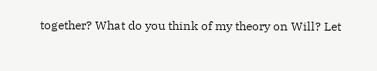together? What do you think of my theory on Will? Let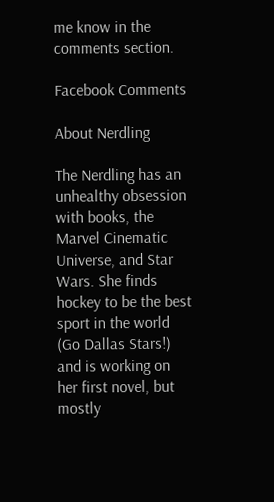me know in the comments section.

Facebook Comments

About Nerdling

The Nerdling has an unhealthy obsession with books, the Marvel Cinematic Universe, and Star Wars. She finds hockey to be the best sport in the world (Go Dallas Stars!) and is working on her first novel, but mostly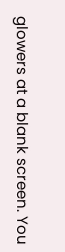glowers at a blank screen. You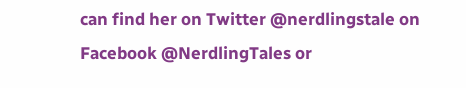can find her on Twitter @nerdlingstale on Facebook @NerdlingTales or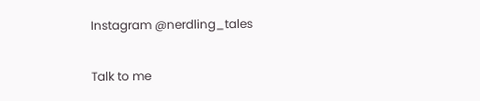Instagram @nerdling_tales

Talk to me